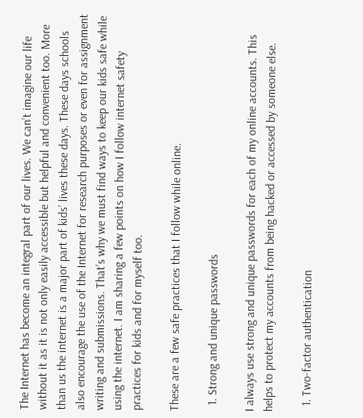The Internet has become an integral part of our lives. We can’t imagine our life without it as it is not only easily accessible but helpful and convenient too. More than us the internet is a major part of kids’ lives these days. These days schools also encourage the use of the Internet for research purposes or even for assignment writing and submissions. That’s why we must find ways to keep our kids safe while using the internet. I am sharing a few points on how I follow internet safety practices for kids and for myself too.

These are a few safe practices that I follow while online.

  1. Strong and unique passwords

I always use strong and unique passwords for each of my online accounts. This helps to protect my accounts from being hacked or accessed by someone else.

  1. Two-factor authentication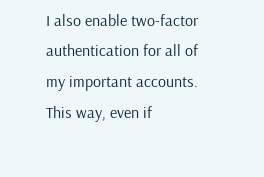I also enable two-factor authentication for all of my important accounts. This way, even if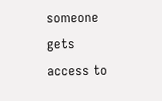someone gets access to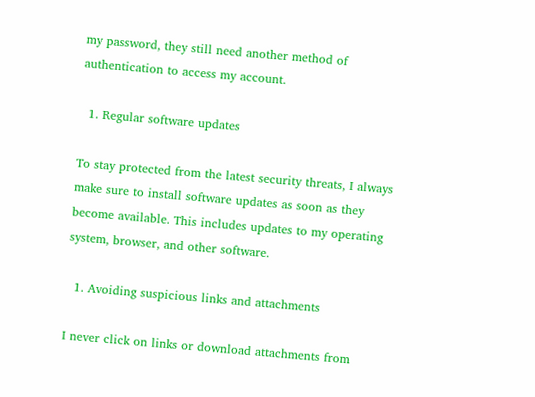my password, they still need another method of authentication to access my account.

  1. Regular software updates

To stay protected from the latest security threats, I always make sure to install software updates as soon as they become available. This includes updates to my operating system, browser, and other software.

  1. Avoiding suspicious links and attachments

I never click on links or download attachments from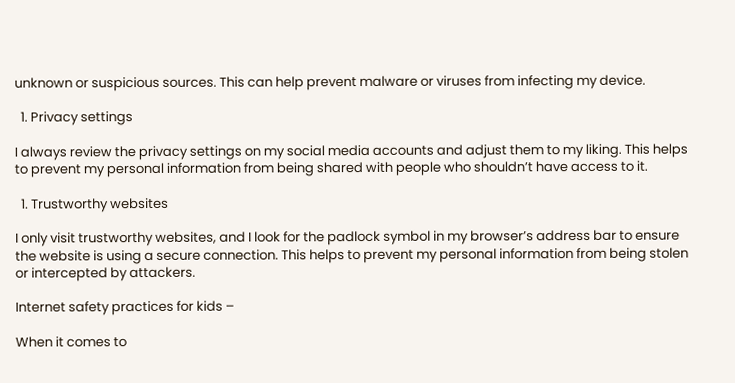unknown or suspicious sources. This can help prevent malware or viruses from infecting my device.

  1. Privacy settings

I always review the privacy settings on my social media accounts and adjust them to my liking. This helps to prevent my personal information from being shared with people who shouldn’t have access to it.

  1. Trustworthy websites

I only visit trustworthy websites, and I look for the padlock symbol in my browser’s address bar to ensure the website is using a secure connection. This helps to prevent my personal information from being stolen or intercepted by attackers.

Internet safety practices for kids –

When it comes to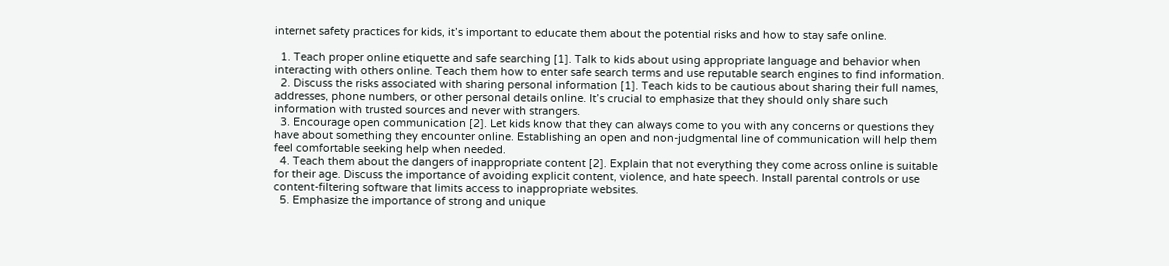internet safety practices for kids, it’s important to educate them about the potential risks and how to stay safe online.

  1. Teach proper online etiquette and safe searching [1]. Talk to kids about using appropriate language and behavior when interacting with others online. Teach them how to enter safe search terms and use reputable search engines to find information.
  2. Discuss the risks associated with sharing personal information [1]. Teach kids to be cautious about sharing their full names, addresses, phone numbers, or other personal details online. It’s crucial to emphasize that they should only share such information with trusted sources and never with strangers.
  3. Encourage open communication [2]. Let kids know that they can always come to you with any concerns or questions they have about something they encounter online. Establishing an open and non-judgmental line of communication will help them feel comfortable seeking help when needed.
  4. Teach them about the dangers of inappropriate content [2]. Explain that not everything they come across online is suitable for their age. Discuss the importance of avoiding explicit content, violence, and hate speech. Install parental controls or use content-filtering software that limits access to inappropriate websites.
  5. Emphasize the importance of strong and unique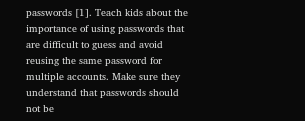passwords [1]. Teach kids about the importance of using passwords that are difficult to guess and avoid reusing the same password for multiple accounts. Make sure they understand that passwords should not be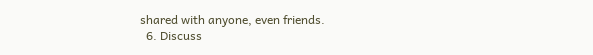shared with anyone, even friends.
  6. Discuss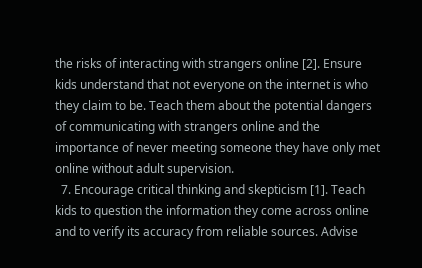the risks of interacting with strangers online [2]. Ensure kids understand that not everyone on the internet is who they claim to be. Teach them about the potential dangers of communicating with strangers online and the importance of never meeting someone they have only met online without adult supervision.
  7. Encourage critical thinking and skepticism [1]. Teach kids to question the information they come across online and to verify its accuracy from reliable sources. Advise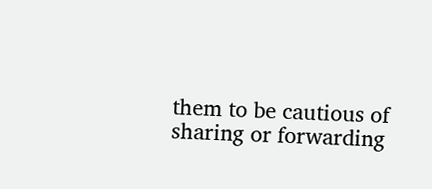them to be cautious of sharing or forwarding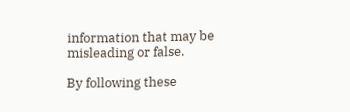information that may be misleading or false.

By following these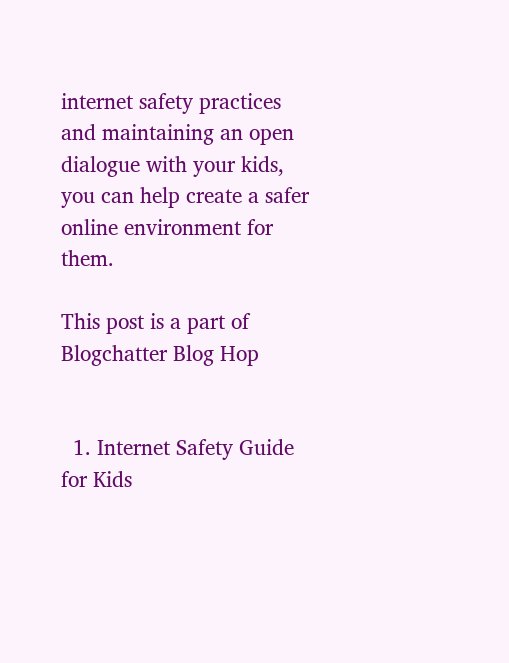internet safety practices and maintaining an open dialogue with your kids, you can help create a safer online environment for them.

This post is a part of Blogchatter Blog Hop


  1. Internet Safety Guide for Kids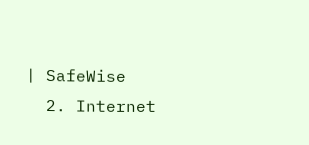| SafeWise
  2. Internet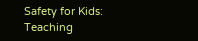Safety for Kids: Teaching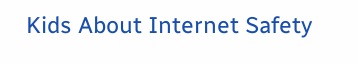Kids About Internet Safety